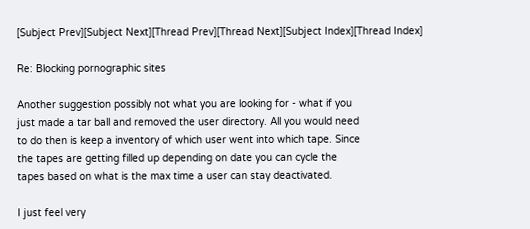[Subject Prev][Subject Next][Thread Prev][Thread Next][Subject Index][Thread Index]

Re: Blocking pornographic sites

Another suggestion possibly not what you are looking for - what if you
just made a tar ball and removed the user directory. All you would need
to do then is keep a inventory of which user went into which tape. Since
the tapes are getting filled up depending on date you can cycle the
tapes based on what is the max time a user can stay deactivated.

I just feel very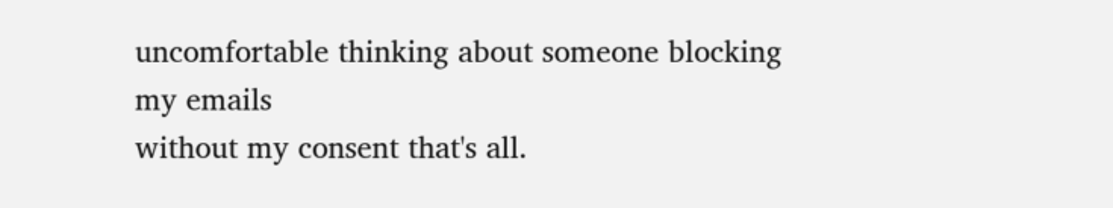uncomfortable thinking about someone blocking my emails
without my consent that's all.